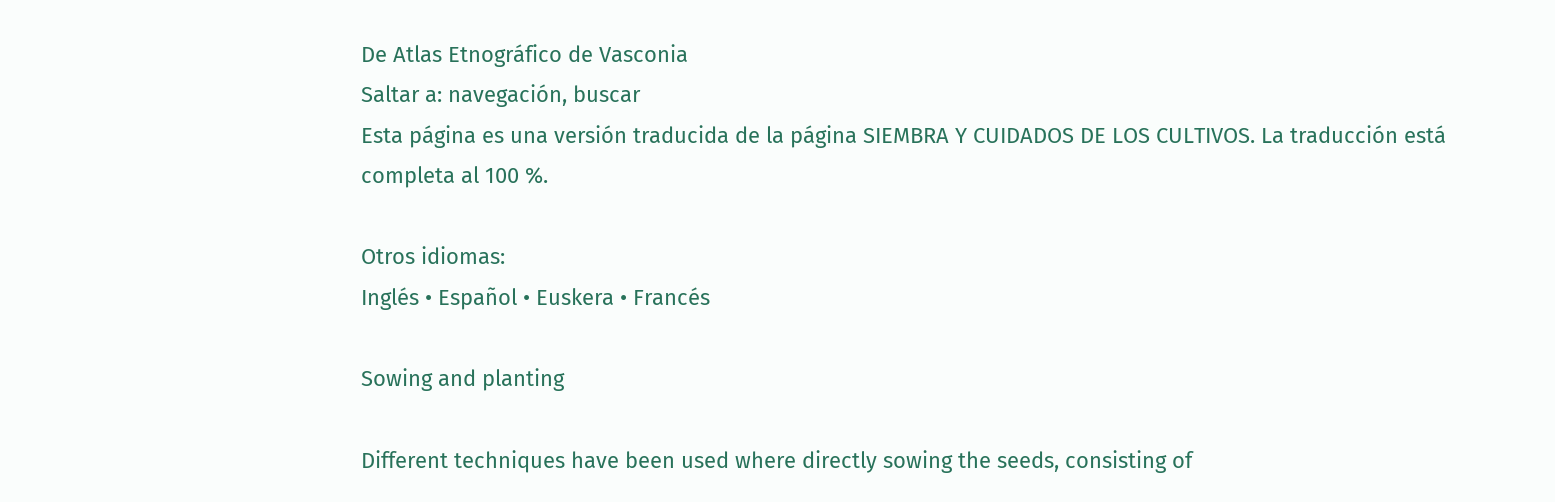De Atlas Etnográfico de Vasconia
Saltar a: navegación, buscar
Esta página es una versión traducida de la página SIEMBRA Y CUIDADOS DE LOS CULTIVOS. La traducción está completa al 100 %.

Otros idiomas:
Inglés • Español • Euskera • Francés

Sowing and planting

Different techniques have been used where directly sowing the seeds, consisting of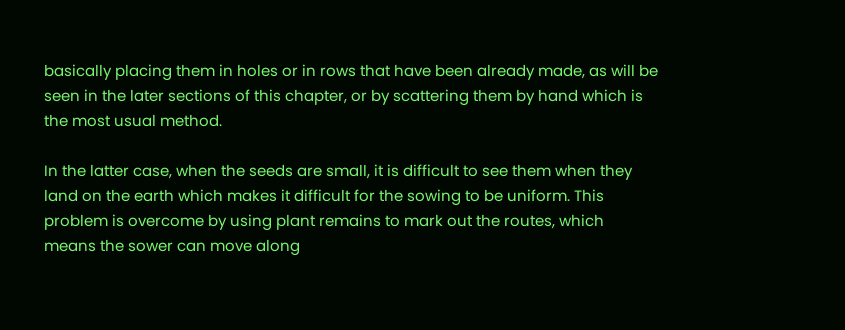basically placing them in holes or in rows that have been already made, as will be seen in the later sections of this chapter, or by scattering them by hand which is the most usual method.

In the latter case, when the seeds are small, it is difficult to see them when they land on the earth which makes it difficult for the sowing to be uniform. This problem is overcome by using plant remains to mark out the routes, which means the sower can move along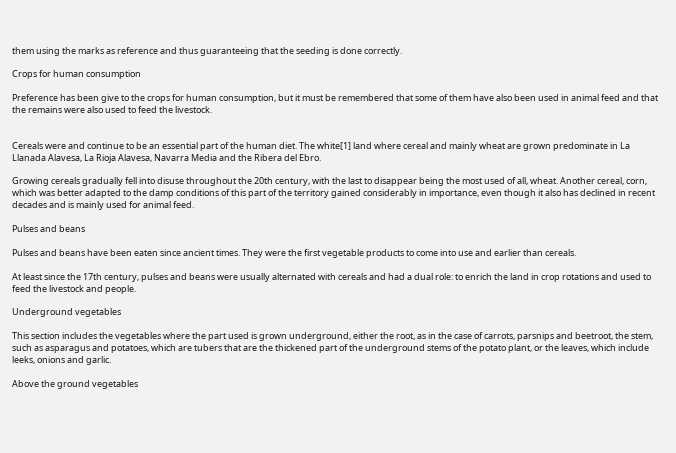them using the marks as reference and thus guaranteeing that the seeding is done correctly.

Crops for human consumption

Preference has been give to the crops for human consumption, but it must be remembered that some of them have also been used in animal feed and that the remains were also used to feed the livestock.


Cereals were and continue to be an essential part of the human diet. The white[1] land where cereal and mainly wheat are grown predominate in La Llanada Alavesa, La Rioja Alavesa, Navarra Media and the Ribera del Ebro.

Growing cereals gradually fell into disuse throughout the 20th century, with the last to disappear being the most used of all, wheat. Another cereal, corn, which was better adapted to the damp conditions of this part of the territory gained considerably in importance, even though it also has declined in recent decades and is mainly used for animal feed.

Pulses and beans

Pulses and beans have been eaten since ancient times. They were the first vegetable products to come into use and earlier than cereals.

At least since the 17th century, pulses and beans were usually alternated with cereals and had a dual role: to enrich the land in crop rotations and used to feed the livestock and people.

Underground vegetables

This section includes the vegetables where the part used is grown underground, either the root, as in the case of carrots, parsnips and beetroot, the stem, such as asparagus and potatoes, which are tubers that are the thickened part of the underground stems of the potato plant, or the leaves, which include leeks, onions and garlic.

Above the ground vegetables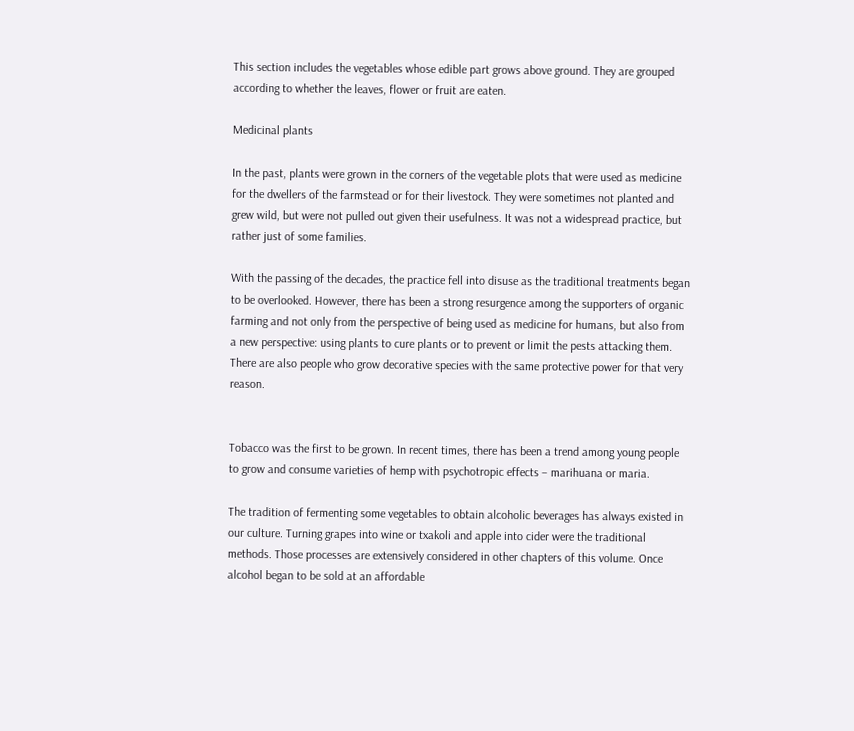This section includes the vegetables whose edible part grows above ground. They are grouped according to whether the leaves, flower or fruit are eaten.

Medicinal plants

In the past, plants were grown in the corners of the vegetable plots that were used as medicine for the dwellers of the farmstead or for their livestock. They were sometimes not planted and grew wild, but were not pulled out given their usefulness. It was not a widespread practice, but rather just of some families.

With the passing of the decades, the practice fell into disuse as the traditional treatments began to be overlooked. However, there has been a strong resurgence among the supporters of organic farming and not only from the perspective of being used as medicine for humans, but also from a new perspective: using plants to cure plants or to prevent or limit the pests attacking them. There are also people who grow decorative species with the same protective power for that very reason.


Tobacco was the first to be grown. In recent times, there has been a trend among young people to grow and consume varieties of hemp with psychotropic effects – marihuana or maria.

The tradition of fermenting some vegetables to obtain alcoholic beverages has always existed in our culture. Turning grapes into wine or txakoli and apple into cider were the traditional methods. Those processes are extensively considered in other chapters of this volume. Once alcohol began to be sold at an affordable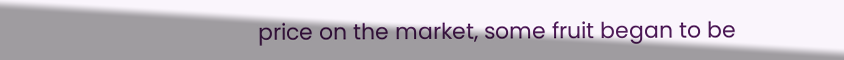price on the market, some fruit began to be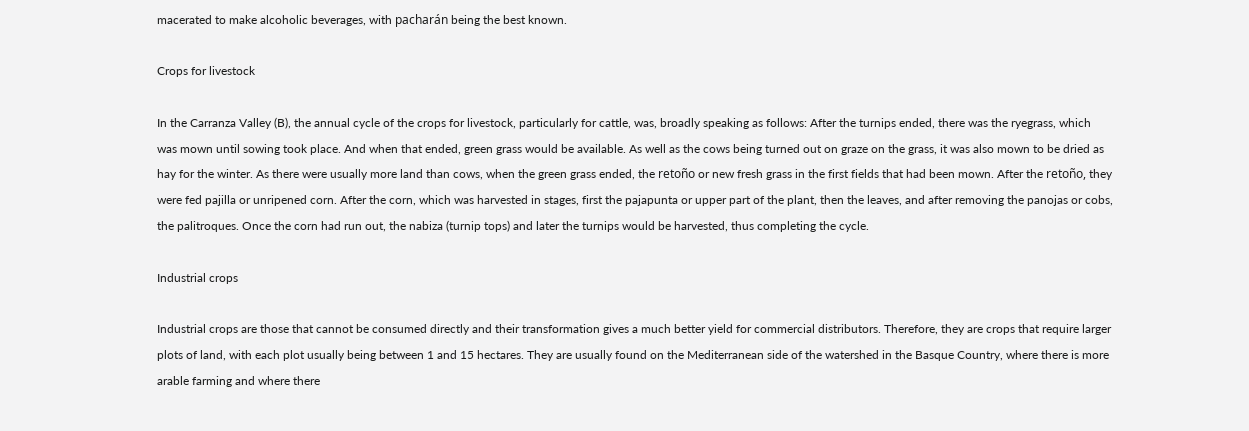macerated to make alcoholic beverages, with pacharán being the best known.

Crops for livestock

In the Carranza Valley (B), the annual cycle of the crops for livestock, particularly for cattle, was, broadly speaking as follows: After the turnips ended, there was the ryegrass, which was mown until sowing took place. And when that ended, green grass would be available. As well as the cows being turned out on graze on the grass, it was also mown to be dried as hay for the winter. As there were usually more land than cows, when the green grass ended, the retoño or new fresh grass in the first fields that had been mown. After the retoño, they were fed pajilla or unripened corn. After the corn, which was harvested in stages, first the pajapunta or upper part of the plant, then the leaves, and after removing the panojas or cobs, the palitroques. Once the corn had run out, the nabiza (turnip tops) and later the turnips would be harvested, thus completing the cycle.

Industrial crops

Industrial crops are those that cannot be consumed directly and their transformation gives a much better yield for commercial distributors. Therefore, they are crops that require larger plots of land, with each plot usually being between 1 and 15 hectares. They are usually found on the Mediterranean side of the watershed in the Basque Country, where there is more arable farming and where there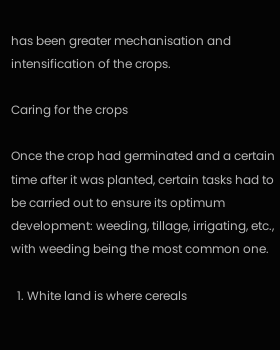has been greater mechanisation and intensification of the crops.

Caring for the crops

Once the crop had germinated and a certain time after it was planted, certain tasks had to be carried out to ensure its optimum development: weeding, tillage, irrigating, etc., with weeding being the most common one.

  1. White land is where cereals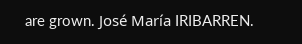are grown. José María IRIBARREN.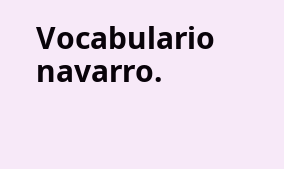Vocabulario navarro.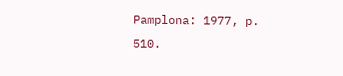Pamplona: 1977, p. 510.